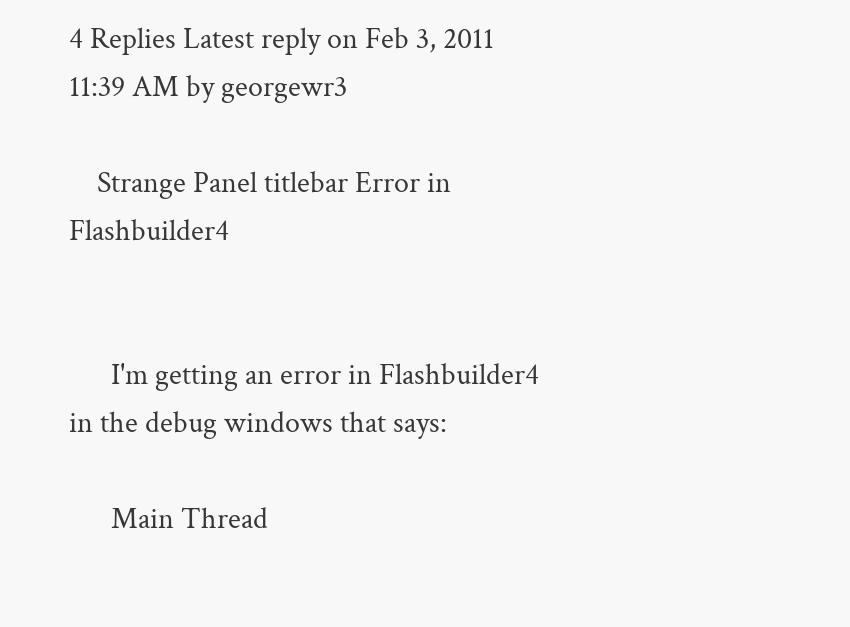4 Replies Latest reply on Feb 3, 2011 11:39 AM by georgewr3

    Strange Panel titlebar Error in Flashbuilder4


      I'm getting an error in Flashbuilder4 in the debug windows that says:

      Main Thread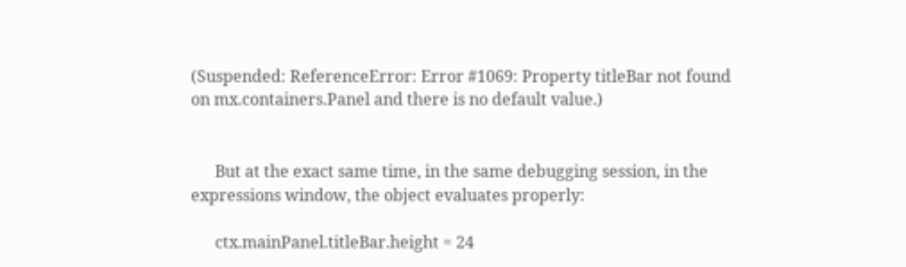(Suspended: ReferenceError: Error #1069: Property titleBar not found on mx.containers.Panel and there is no default value.)


      But at the exact same time, in the same debugging session, in the expressions window, the object evaluates properly:

      ctx.mainPanel.titleBar.height = 24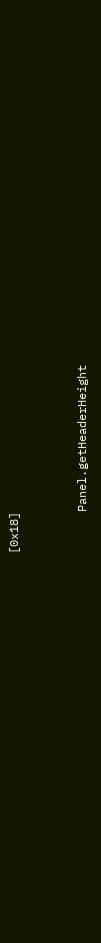[0x18]


      Panel.getHeaderHeight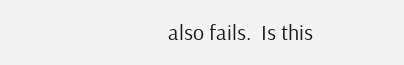also fails.  Is this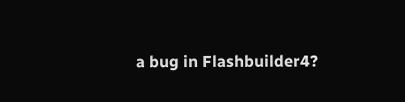a bug in Flashbuilder4?